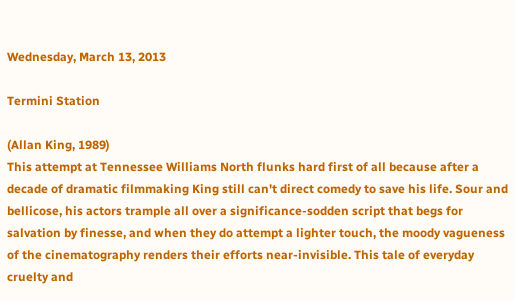Wednesday, March 13, 2013

Termini Station

(Allan King, 1989)
This attempt at Tennessee Williams North flunks hard first of all because after a decade of dramatic filmmaking King still can't direct comedy to save his life. Sour and bellicose, his actors trample all over a significance-sodden script that begs for salvation by finesse, and when they do attempt a lighter touch, the moody vagueness of the cinematography renders their efforts near-invisible. This tale of everyday cruelty and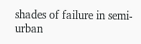shades of failure in semi-urban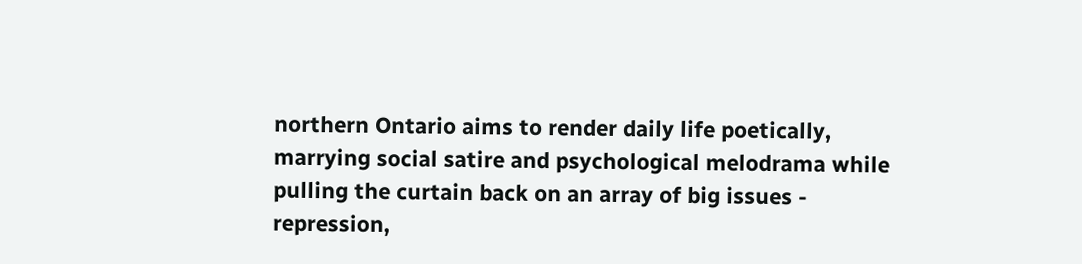northern Ontario aims to render daily life poetically, marrying social satire and psychological melodrama while pulling the curtain back on an array of big issues - repression,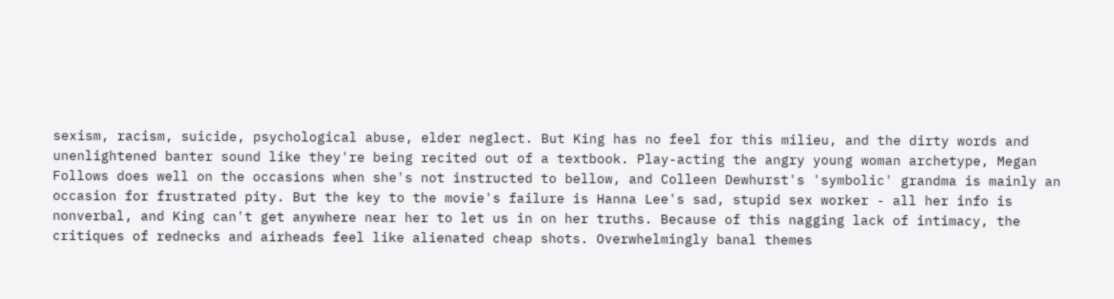sexism, racism, suicide, psychological abuse, elder neglect. But King has no feel for this milieu, and the dirty words and unenlightened banter sound like they're being recited out of a textbook. Play-acting the angry young woman archetype, Megan Follows does well on the occasions when she's not instructed to bellow, and Colleen Dewhurst's 'symbolic' grandma is mainly an occasion for frustrated pity. But the key to the movie's failure is Hanna Lee's sad, stupid sex worker - all her info is nonverbal, and King can't get anywhere near her to let us in on her truths. Because of this nagging lack of intimacy, the critiques of rednecks and airheads feel like alienated cheap shots. Overwhelmingly banal themes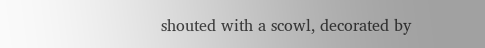shouted with a scowl, decorated by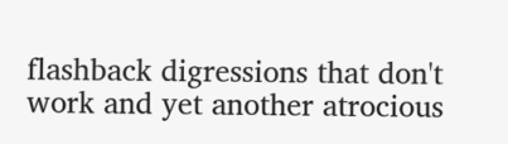flashback digressions that don't work and yet another atrocious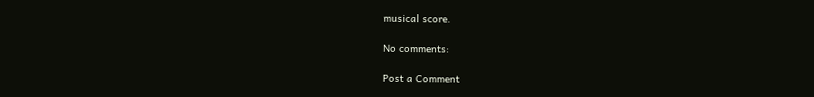musical score.

No comments:

Post a Comment